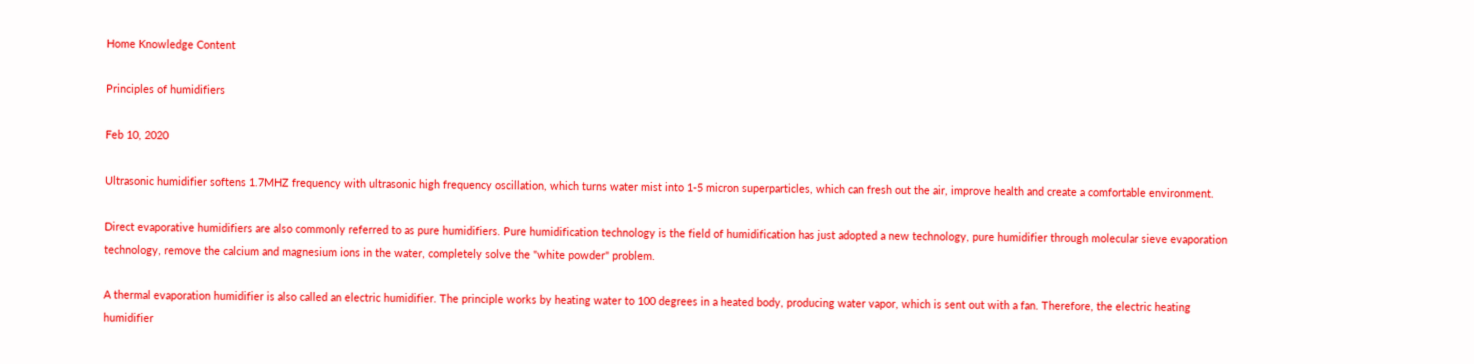Home Knowledge Content

Principles of humidifiers

Feb 10, 2020

Ultrasonic humidifier softens 1.7MHZ frequency with ultrasonic high frequency oscillation, which turns water mist into 1-5 micron superparticles, which can fresh out the air, improve health and create a comfortable environment.

Direct evaporative humidifiers are also commonly referred to as pure humidifiers. Pure humidification technology is the field of humidification has just adopted a new technology, pure humidifier through molecular sieve evaporation technology, remove the calcium and magnesium ions in the water, completely solve the "white powder" problem.

A thermal evaporation humidifier is also called an electric humidifier. The principle works by heating water to 100 degrees in a heated body, producing water vapor, which is sent out with a fan. Therefore, the electric heating humidifier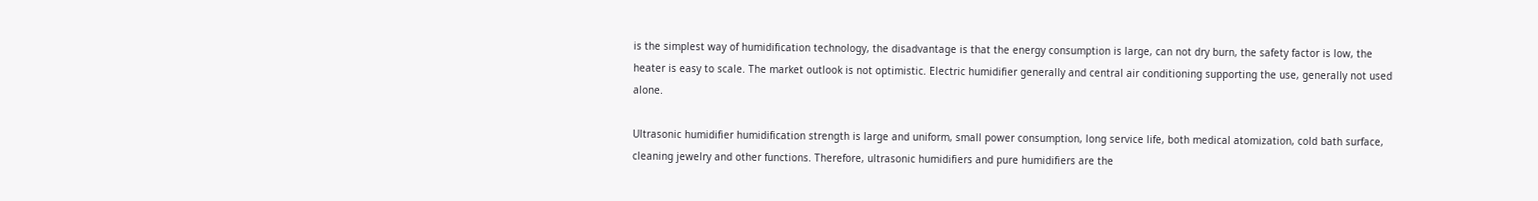is the simplest way of humidification technology, the disadvantage is that the energy consumption is large, can not dry burn, the safety factor is low, the heater is easy to scale. The market outlook is not optimistic. Electric humidifier generally and central air conditioning supporting the use, generally not used alone.

Ultrasonic humidifier humidification strength is large and uniform, small power consumption, long service life, both medical atomization, cold bath surface, cleaning jewelry and other functions. Therefore, ultrasonic humidifiers and pure humidifiers are the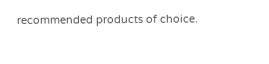recommended products of choice.